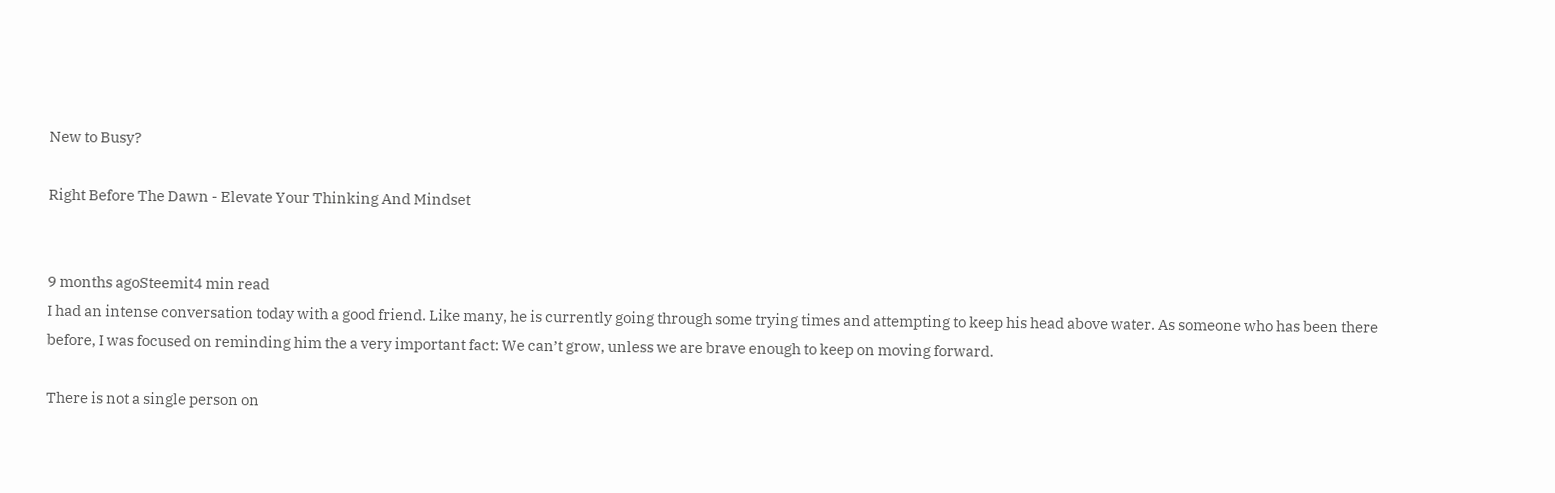New to Busy?

Right Before The Dawn - Elevate Your Thinking And Mindset


9 months agoSteemit4 min read
I had an intense conversation today with a good friend. Like many, he is currently going through some trying times and attempting to keep his head above water. As someone who has been there before, I was focused on reminding him the a very important fact: We can’t grow, unless we are brave enough to keep on moving forward.

There is not a single person on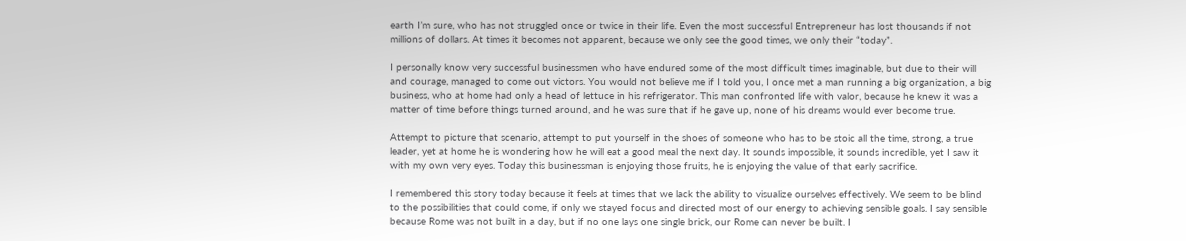earth I’m sure, who has not struggled once or twice in their life. Even the most successful Entrepreneur has lost thousands if not millions of dollars. At times it becomes not apparent, because we only see the good times, we only their “today”.

I personally know very successful businessmen who have endured some of the most difficult times imaginable, but due to their will and courage, managed to come out victors. You would not believe me if I told you, I once met a man running a big organization, a big business, who at home had only a head of lettuce in his refrigerator. This man confronted life with valor, because he knew it was a matter of time before things turned around, and he was sure that if he gave up, none of his dreams would ever become true.

Attempt to picture that scenario, attempt to put yourself in the shoes of someone who has to be stoic all the time, strong, a true leader, yet at home he is wondering how he will eat a good meal the next day. It sounds impossible, it sounds incredible, yet I saw it with my own very eyes. Today this businessman is enjoying those fruits, he is enjoying the value of that early sacrifice.

I remembered this story today because it feels at times that we lack the ability to visualize ourselves effectively. We seem to be blind to the possibilities that could come, if only we stayed focus and directed most of our energy to achieving sensible goals. I say sensible because Rome was not built in a day, but if no one lays one single brick, our Rome can never be built. I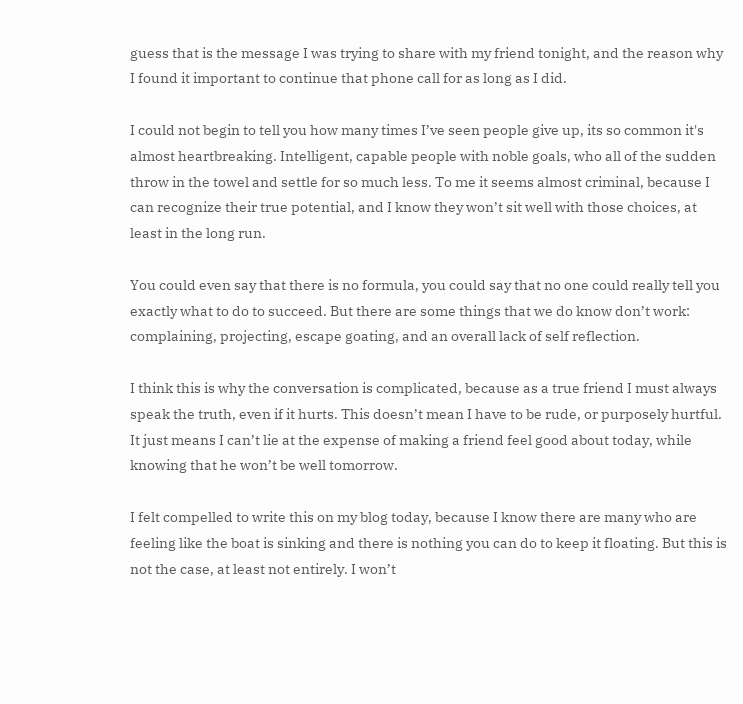guess that is the message I was trying to share with my friend tonight, and the reason why I found it important to continue that phone call for as long as I did.

I could not begin to tell you how many times I’ve seen people give up, its so common it's almost heartbreaking. Intelligent, capable people with noble goals, who all of the sudden throw in the towel and settle for so much less. To me it seems almost criminal, because I can recognize their true potential, and I know they won’t sit well with those choices, at least in the long run.

You could even say that there is no formula, you could say that no one could really tell you exactly what to do to succeed. But there are some things that we do know don’t work: complaining, projecting, escape goating, and an overall lack of self reflection.

I think this is why the conversation is complicated, because as a true friend I must always speak the truth, even if it hurts. This doesn’t mean I have to be rude, or purposely hurtful. It just means I can’t lie at the expense of making a friend feel good about today, while knowing that he won’t be well tomorrow.

I felt compelled to write this on my blog today, because I know there are many who are feeling like the boat is sinking and there is nothing you can do to keep it floating. But this is not the case, at least not entirely. I won’t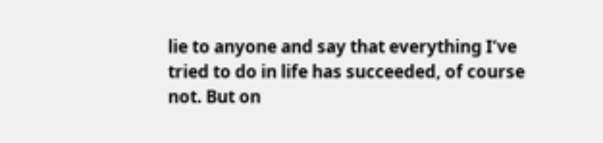lie to anyone and say that everything I’ve tried to do in life has succeeded, of course not. But on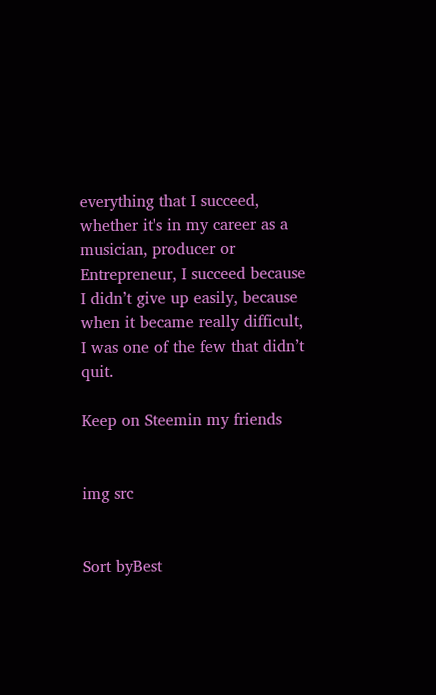everything that I succeed, whether it's in my career as a musician, producer or Entrepreneur, I succeed because I didn’t give up easily, because when it became really difficult, I was one of the few that didn’t quit.

Keep on Steemin my friends


img src


Sort byBest